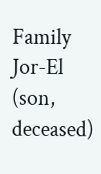Family Jor-El (son, deceased)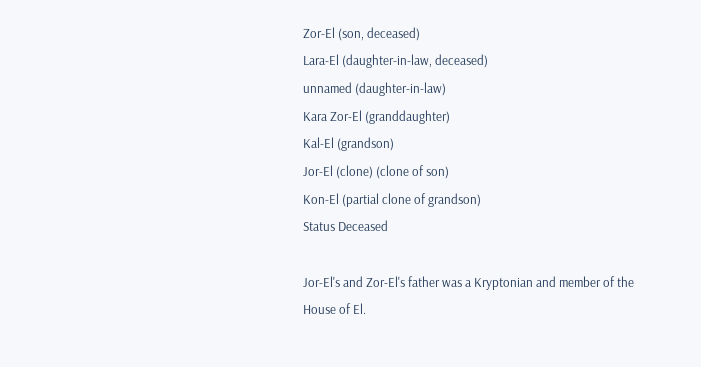Zor-El (son, deceased)
Lara-El (daughter-in-law, deceased)
unnamed (daughter-in-law)
Kara Zor-El (granddaughter)
Kal-El (grandson)
Jor-El (clone) (clone of son)
Kon-El (partial clone of grandson)
Status Deceased

Jor-El's and Zor-El's father was a Kryptonian and member of the House of El.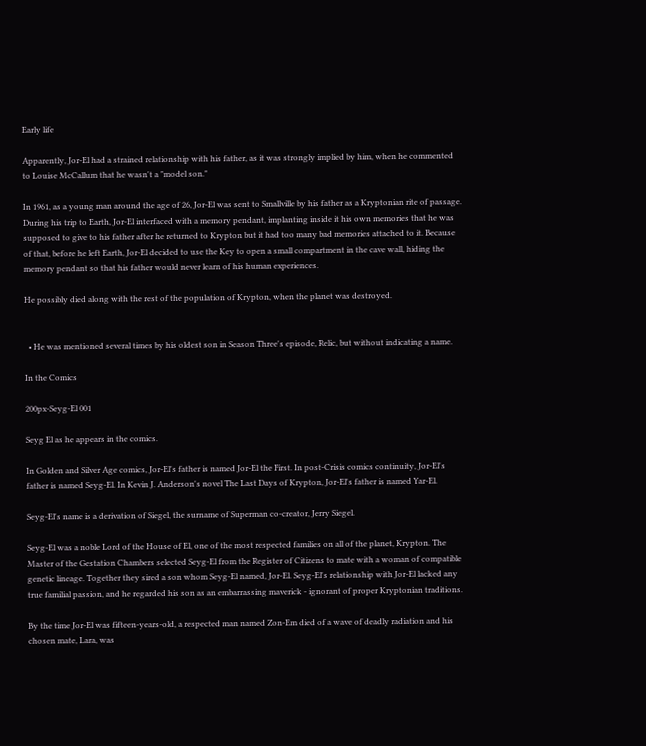Early life

Apparently, Jor-El had a strained relationship with his father, as it was strongly implied by him, when he commented to Louise McCallum that he wasn't a "model son."

In 1961, as a young man around the age of 26, Jor-El was sent to Smallville by his father as a Kryptonian rite of passage. During his trip to Earth, Jor-El interfaced with a memory pendant, implanting inside it his own memories that he was supposed to give to his father after he returned to Krypton but it had too many bad memories attached to it. Because of that, before he left Earth, Jor-El decided to use the Key to open a small compartment in the cave wall, hiding the memory pendant so that his father would never learn of his human experiences.

He possibly died along with the rest of the population of Krypton, when the planet was destroyed.


  • He was mentioned several times by his oldest son in Season Three's episode, Relic, but without indicating a name.

In the Comics

200px-Seyg-El 001

Seyg El as he appears in the comics.

In Golden and Silver Age comics, Jor-El's father is named Jor-El the First. In post-Crisis comics continuity, Jor-El's father is named Seyg-El. In Kevin J. Anderson's novel The Last Days of Krypton, Jor-El's father is named Yar-El.

Seyg-El's name is a derivation of Siegel, the surname of Superman co-creator, Jerry Siegel.

Seyg-El was a noble Lord of the House of El, one of the most respected families on all of the planet, Krypton. The Master of the Gestation Chambers selected Seyg-El from the Register of Citizens to mate with a woman of compatible genetic lineage. Together they sired a son whom Seyg-El named, Jor-El. Seyg-El's relationship with Jor-El lacked any true familial passion, and he regarded his son as an embarrassing maverick - ignorant of proper Kryptonian traditions.

By the time Jor-El was fifteen-years-old, a respected man named Zon-Em died of a wave of deadly radiation and his chosen mate, Lara, was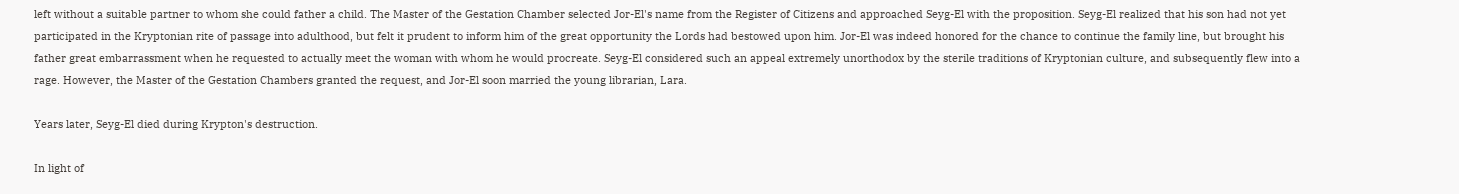left without a suitable partner to whom she could father a child. The Master of the Gestation Chamber selected Jor-El's name from the Register of Citizens and approached Seyg-El with the proposition. Seyg-El realized that his son had not yet participated in the Kryptonian rite of passage into adulthood, but felt it prudent to inform him of the great opportunity the Lords had bestowed upon him. Jor-El was indeed honored for the chance to continue the family line, but brought his father great embarrassment when he requested to actually meet the woman with whom he would procreate. Seyg-El considered such an appeal extremely unorthodox by the sterile traditions of Kryptonian culture, and subsequently flew into a rage. However, the Master of the Gestation Chambers granted the request, and Jor-El soon married the young librarian, Lara.

Years later, Seyg-El died during Krypton's destruction.

In light of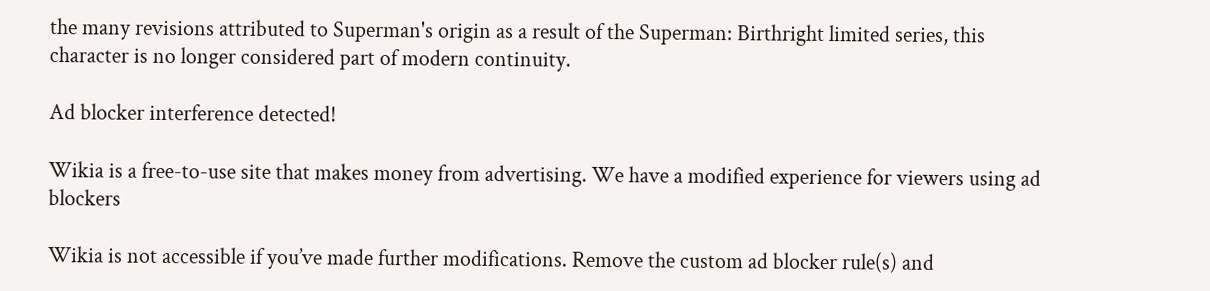the many revisions attributed to Superman's origin as a result of the Superman: Birthright limited series, this character is no longer considered part of modern continuity.

Ad blocker interference detected!

Wikia is a free-to-use site that makes money from advertising. We have a modified experience for viewers using ad blockers

Wikia is not accessible if you’ve made further modifications. Remove the custom ad blocker rule(s) and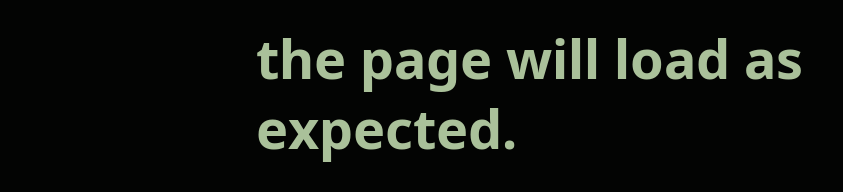the page will load as expected.